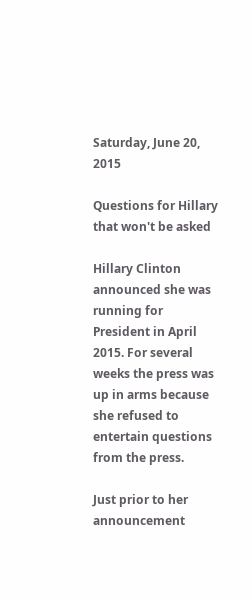Saturday, June 20, 2015

Questions for Hillary that won't be asked

Hillary Clinton announced she was running for President in April 2015. For several weeks the press was up in arms because she refused to entertain questions from the press.

Just prior to her announcement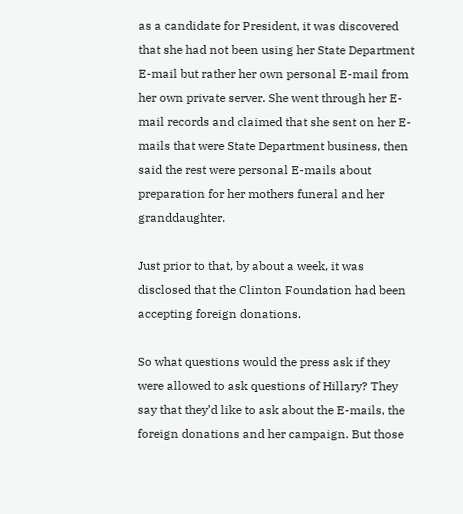as a candidate for President, it was discovered that she had not been using her State Department E-mail but rather her own personal E-mail from her own private server. She went through her E-mail records and claimed that she sent on her E-mails that were State Department business, then said the rest were personal E-mails about preparation for her mothers funeral and her granddaughter.

Just prior to that, by about a week, it was disclosed that the Clinton Foundation had been accepting foreign donations.

So what questions would the press ask if they were allowed to ask questions of Hillary? They say that they’d like to ask about the E-mails, the foreign donations and her campaign. But those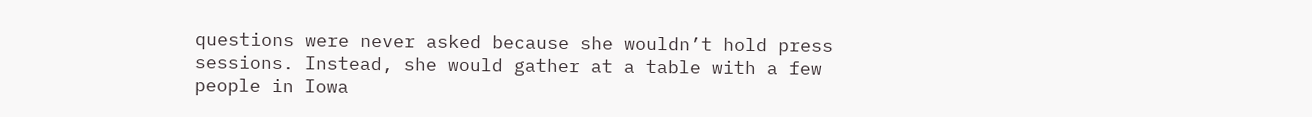questions were never asked because she wouldn’t hold press sessions. Instead, she would gather at a table with a few people in Iowa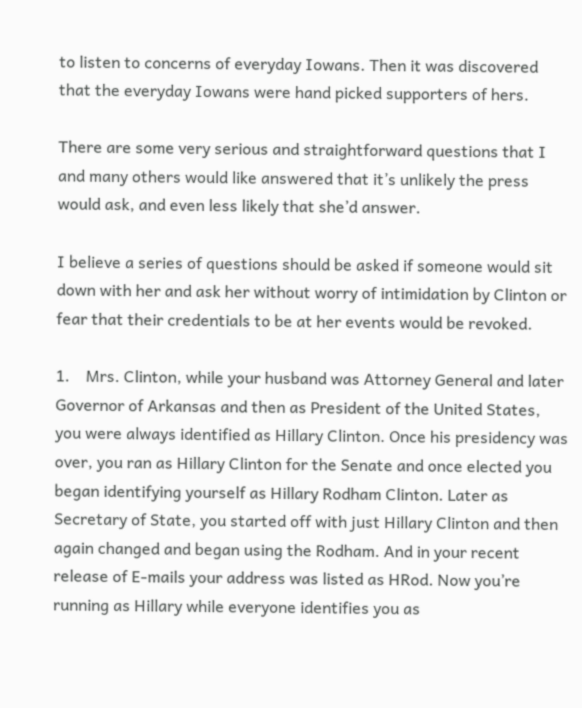to listen to concerns of everyday Iowans. Then it was discovered that the everyday Iowans were hand picked supporters of hers.

There are some very serious and straightforward questions that I and many others would like answered that it’s unlikely the press would ask, and even less likely that she’d answer.

I believe a series of questions should be asked if someone would sit down with her and ask her without worry of intimidation by Clinton or fear that their credentials to be at her events would be revoked.

1.    Mrs. Clinton, while your husband was Attorney General and later Governor of Arkansas and then as President of the United States, you were always identified as Hillary Clinton. Once his presidency was over, you ran as Hillary Clinton for the Senate and once elected you began identifying yourself as Hillary Rodham Clinton. Later as Secretary of State, you started off with just Hillary Clinton and then again changed and began using the Rodham. And in your recent release of E-mails your address was listed as HRod. Now you’re running as Hillary while everyone identifies you as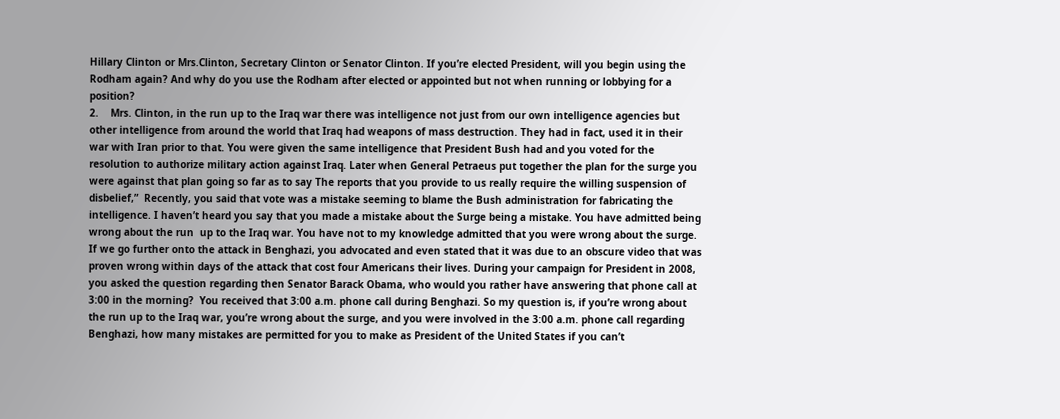Hillary Clinton or Mrs.Clinton, Secretary Clinton or Senator Clinton. If you’re elected President, will you begin using the Rodham again? And why do you use the Rodham after elected or appointed but not when running or lobbying for a position?
2.    Mrs. Clinton, in the run up to the Iraq war there was intelligence not just from our own intelligence agencies but other intelligence from around the world that Iraq had weapons of mass destruction. They had in fact, used it in their war with Iran prior to that. You were given the same intelligence that President Bush had and you voted for the resolution to authorize military action against Iraq. Later when General Petraeus put together the plan for the surge you were against that plan going so far as to say The reports that you provide to us really require the willing suspension of disbelief,”  Recently, you said that vote was a mistake seeming to blame the Bush administration for fabricating the intelligence. I haven’t heard you say that you made a mistake about the Surge being a mistake. You have admitted being wrong about the run  up to the Iraq war. You have not to my knowledge admitted that you were wrong about the surge. If we go further onto the attack in Benghazi, you advocated and even stated that it was due to an obscure video that was proven wrong within days of the attack that cost four Americans their lives. During your campaign for President in 2008, you asked the question regarding then Senator Barack Obama, who would you rather have answering that phone call at 3:00 in the morning?  You received that 3:00 a.m. phone call during Benghazi. So my question is, if you’re wrong about the run up to the Iraq war, you’re wrong about the surge, and you were involved in the 3:00 a.m. phone call regarding Benghazi, how many mistakes are permitted for you to make as President of the United States if you can’t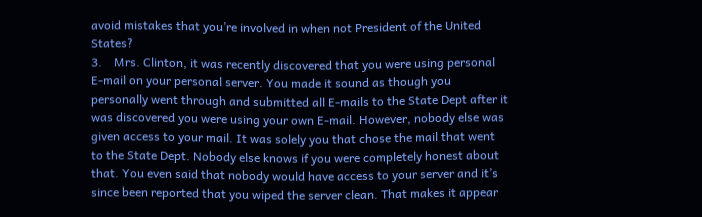avoid mistakes that you’re involved in when not President of the United States?
3.    Mrs. Clinton, it was recently discovered that you were using personal E-mail on your personal server. You made it sound as though you personally went through and submitted all E-mails to the State Dept after it was discovered you were using your own E-mail. However, nobody else was given access to your mail. It was solely you that chose the mail that went to the State Dept. Nobody else knows if you were completely honest about that. You even said that nobody would have access to your server and it’s since been reported that you wiped the server clean. That makes it appear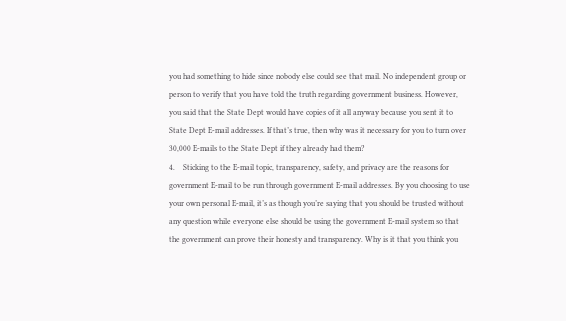you had something to hide since nobody else could see that mail. No independent group or person to verify that you have told the truth regarding government business. However, you said that the State Dept would have copies of it all anyway because you sent it to State Dept E-mail addresses. If that’s true, then why was it necessary for you to turn over 30,000 E-mails to the State Dept if they already had them?
4.    Sticking to the E-mail topic, transparency, safety, and privacy are the reasons for government E-mail to be run through government E-mail addresses. By you choosing to use your own personal E-mail, it’s as though you’re saying that you should be trusted without any question while everyone else should be using the government E-mail system so that the government can prove their honesty and transparency. Why is it that you think you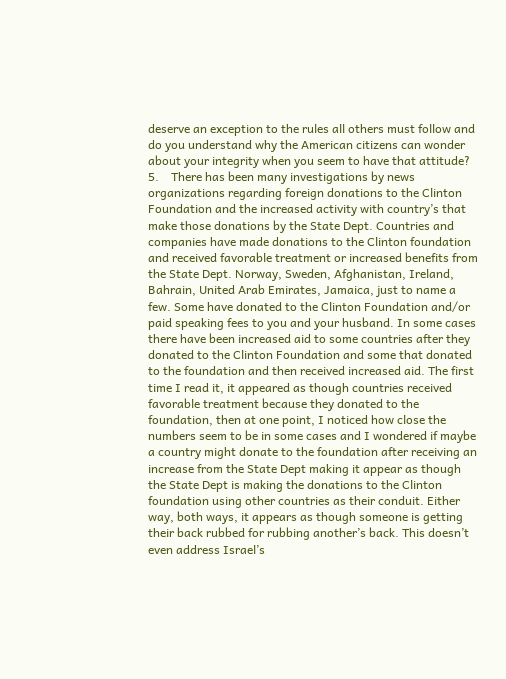deserve an exception to the rules all others must follow and do you understand why the American citizens can wonder about your integrity when you seem to have that attitude?
5.    There has been many investigations by news organizations regarding foreign donations to the Clinton Foundation and the increased activity with country’s that make those donations by the State Dept. Countries and companies have made donations to the Clinton foundation and received favorable treatment or increased benefits from the State Dept. Norway, Sweden, Afghanistan, Ireland, Bahrain, United Arab Emirates, Jamaica, just to name a few. Some have donated to the Clinton Foundation and/or paid speaking fees to you and your husband. In some cases there have been increased aid to some countries after they donated to the Clinton Foundation and some that donated to the foundation and then received increased aid. The first time I read it, it appeared as though countries received favorable treatment because they donated to the foundation, then at one point, I noticed how close the numbers seem to be in some cases and I wondered if maybe a country might donate to the foundation after receiving an increase from the State Dept making it appear as though the State Dept is making the donations to the Clinton foundation using other countries as their conduit. Either way, both ways, it appears as though someone is getting their back rubbed for rubbing another’s back. This doesn’t even address Israel’s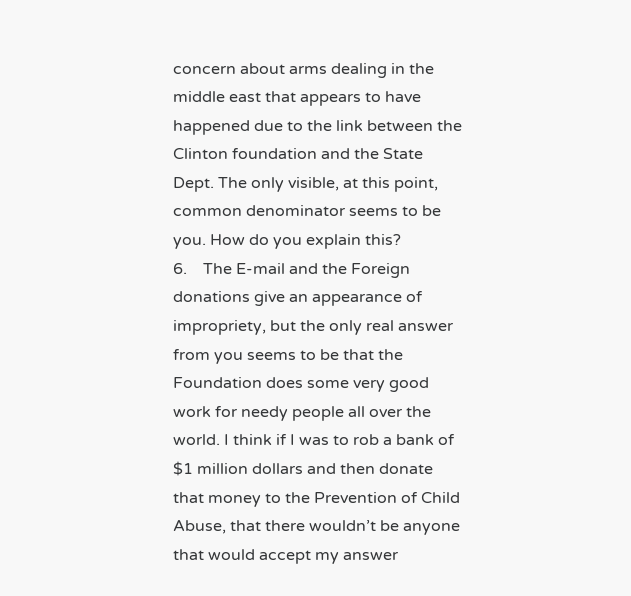concern about arms dealing in the middle east that appears to have happened due to the link between the Clinton foundation and the State Dept. The only visible, at this point, common denominator seems to be you. How do you explain this?
6.    The E-mail and the Foreign donations give an appearance of impropriety, but the only real answer from you seems to be that the Foundation does some very good work for needy people all over the world. I think if I was to rob a bank of $1 million dollars and then donate that money to the Prevention of Child Abuse, that there wouldn’t be anyone that would accept my answer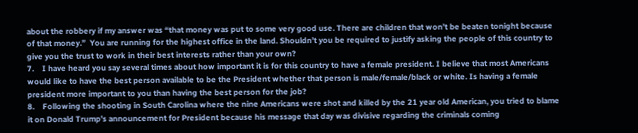about the robbery if my answer was “that money was put to some very good use. There are children that won’t be beaten tonight because of that money.”  You are running for the highest office in the land. Shouldn’t you be required to justify asking the people of this country to give you the trust to work in their best interests rather than your own?
7.    I have heard you say several times about how important it is for this country to have a female president. I believe that most Americans would like to have the best person available to be the President whether that person is male/female/black or white. Is having a female president more important to you than having the best person for the job?
8.    Following the shooting in South Carolina where the nine Americans were shot and killed by the 21 year old American, you tried to blame it on Donald Trump’s announcement for President because his message that day was divisive regarding the criminals coming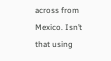across from Mexico. Isn’t that using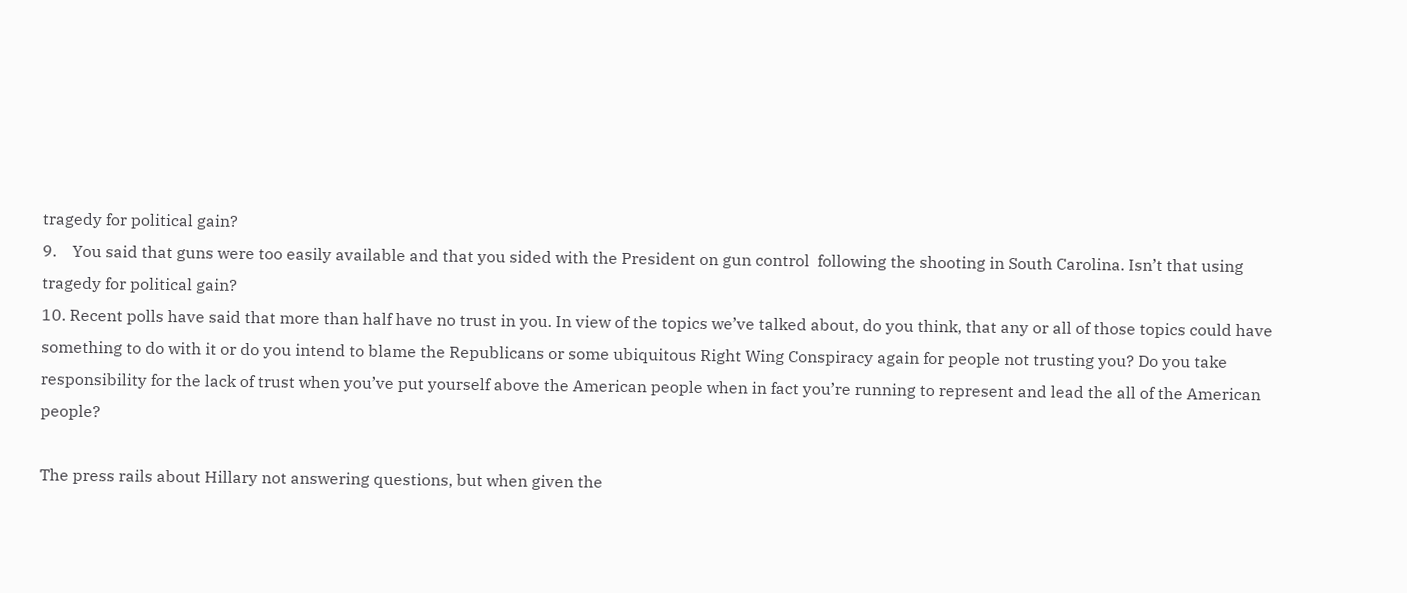tragedy for political gain?
9.    You said that guns were too easily available and that you sided with the President on gun control  following the shooting in South Carolina. Isn’t that using tragedy for political gain?
10. Recent polls have said that more than half have no trust in you. In view of the topics we’ve talked about, do you think, that any or all of those topics could have something to do with it or do you intend to blame the Republicans or some ubiquitous Right Wing Conspiracy again for people not trusting you? Do you take responsibility for the lack of trust when you’ve put yourself above the American people when in fact you’re running to represent and lead the all of the American people?

The press rails about Hillary not answering questions, but when given the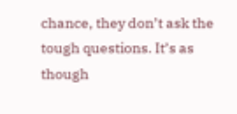chance, they don’t ask the tough questions. It’s as though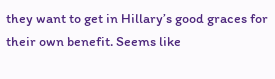they want to get in Hillary’s good graces for their own benefit. Seems like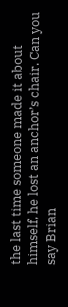the last time someone made it about himself, he lost an anchor’s chair. Can you say Brian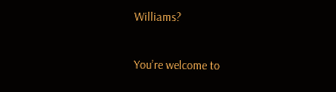Williams?

You’re welcome to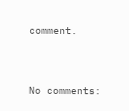comment.


No comments: